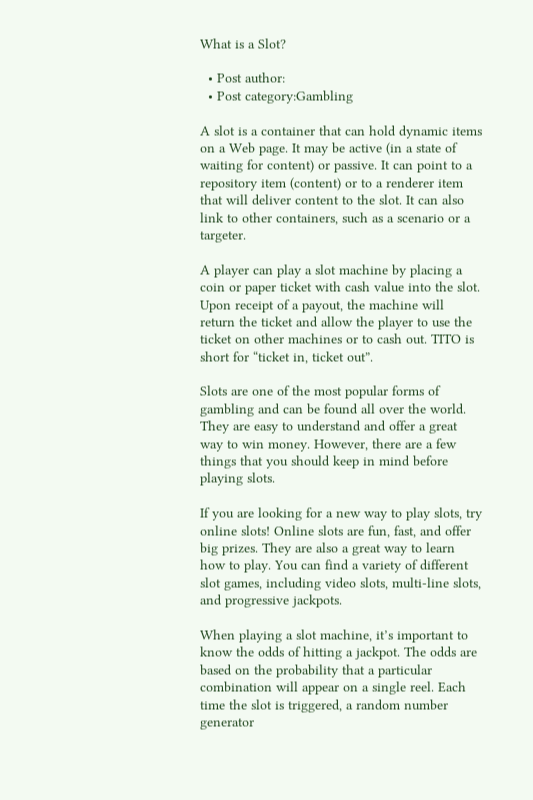What is a Slot?

  • Post author:
  • Post category:Gambling

A slot is a container that can hold dynamic items on a Web page. It may be active (in a state of waiting for content) or passive. It can point to a repository item (content) or to a renderer item that will deliver content to the slot. It can also link to other containers, such as a scenario or a targeter.

A player can play a slot machine by placing a coin or paper ticket with cash value into the slot. Upon receipt of a payout, the machine will return the ticket and allow the player to use the ticket on other machines or to cash out. TITO is short for “ticket in, ticket out”.

Slots are one of the most popular forms of gambling and can be found all over the world. They are easy to understand and offer a great way to win money. However, there are a few things that you should keep in mind before playing slots.

If you are looking for a new way to play slots, try online slots! Online slots are fun, fast, and offer big prizes. They are also a great way to learn how to play. You can find a variety of different slot games, including video slots, multi-line slots, and progressive jackpots.

When playing a slot machine, it’s important to know the odds of hitting a jackpot. The odds are based on the probability that a particular combination will appear on a single reel. Each time the slot is triggered, a random number generator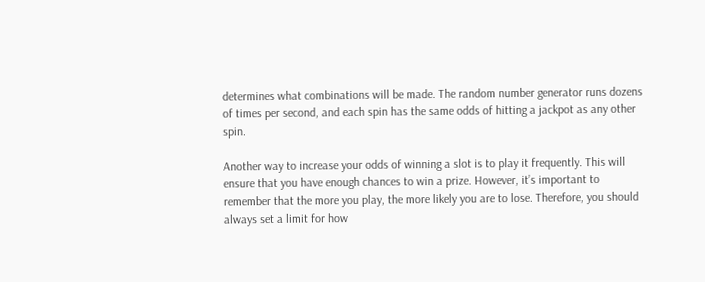determines what combinations will be made. The random number generator runs dozens of times per second, and each spin has the same odds of hitting a jackpot as any other spin.

Another way to increase your odds of winning a slot is to play it frequently. This will ensure that you have enough chances to win a prize. However, it’s important to remember that the more you play, the more likely you are to lose. Therefore, you should always set a limit for how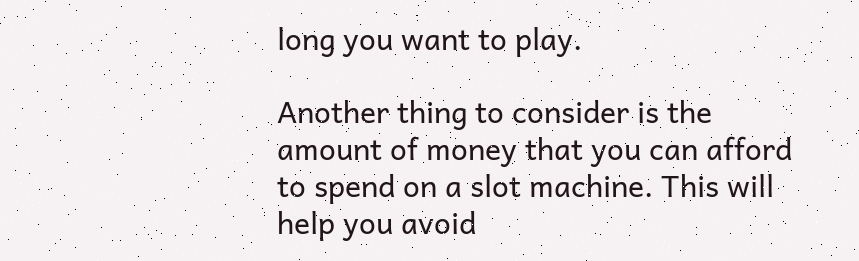long you want to play.

Another thing to consider is the amount of money that you can afford to spend on a slot machine. This will help you avoid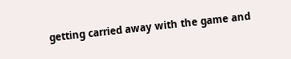getting carried away with the game and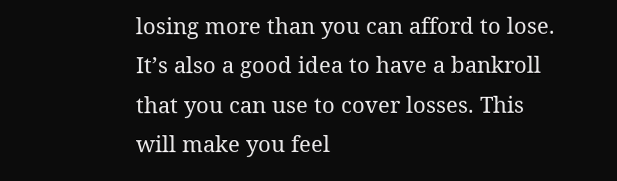losing more than you can afford to lose. It’s also a good idea to have a bankroll that you can use to cover losses. This will make you feel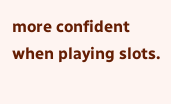more confident when playing slots.